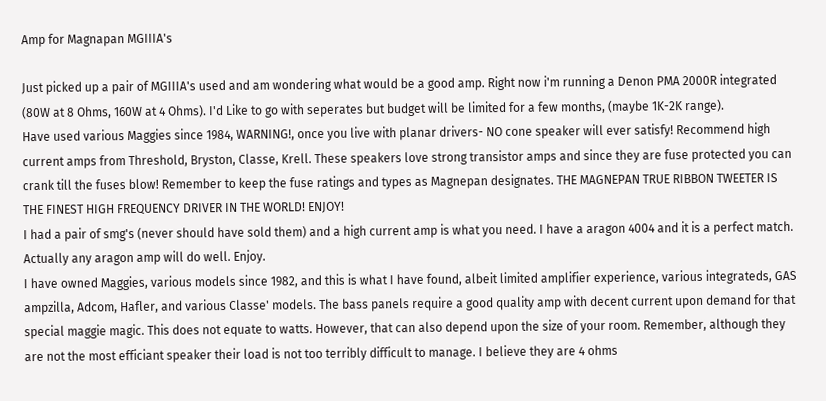Amp for Magnapan MGIIIA's

Just picked up a pair of MGIIIA's used and am wondering what would be a good amp. Right now i'm running a Denon PMA 2000R integrated (80W at 8 Ohms, 160W at 4 Ohms). I'd Like to go with seperates but budget will be limited for a few months, (maybe 1K-2K range).
Have used various Maggies since 1984, WARNING!, once you live with planar drivers- NO cone speaker will ever satisfy! Recommend high current amps from Threshold, Bryston, Classe, Krell. These speakers love strong transistor amps and since they are fuse protected you can crank till the fuses blow! Remember to keep the fuse ratings and types as Magnepan designates. THE MAGNEPAN TRUE RIBBON TWEETER IS THE FINEST HIGH FREQUENCY DRIVER IN THE WORLD! ENJOY!
I had a pair of smg's (never should have sold them) and a high current amp is what you need. I have a aragon 4004 and it is a perfect match. Actually any aragon amp will do well. Enjoy.
I have owned Maggies, various models since 1982, and this is what I have found, albeit limited amplifier experience, various integrateds, GAS ampzilla, Adcom, Hafler, and various Classe' models. The bass panels require a good quality amp with decent current upon demand for that special maggie magic. This does not equate to watts. However, that can also depend upon the size of your room. Remember, although they are not the most efficiant speaker their load is not too terribly difficult to manage. I believe they are 4 ohms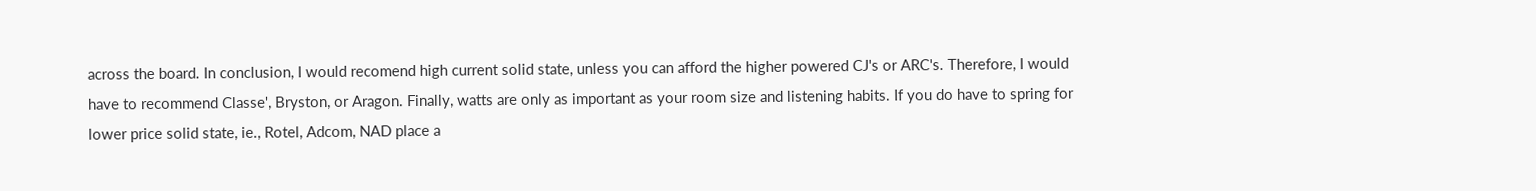across the board. In conclusion, I would recomend high current solid state, unless you can afford the higher powered CJ's or ARC's. Therefore, I would have to recommend Classe', Bryston, or Aragon. Finally, watts are only as important as your room size and listening habits. If you do have to spring for lower price solid state, ie., Rotel, Adcom, NAD place a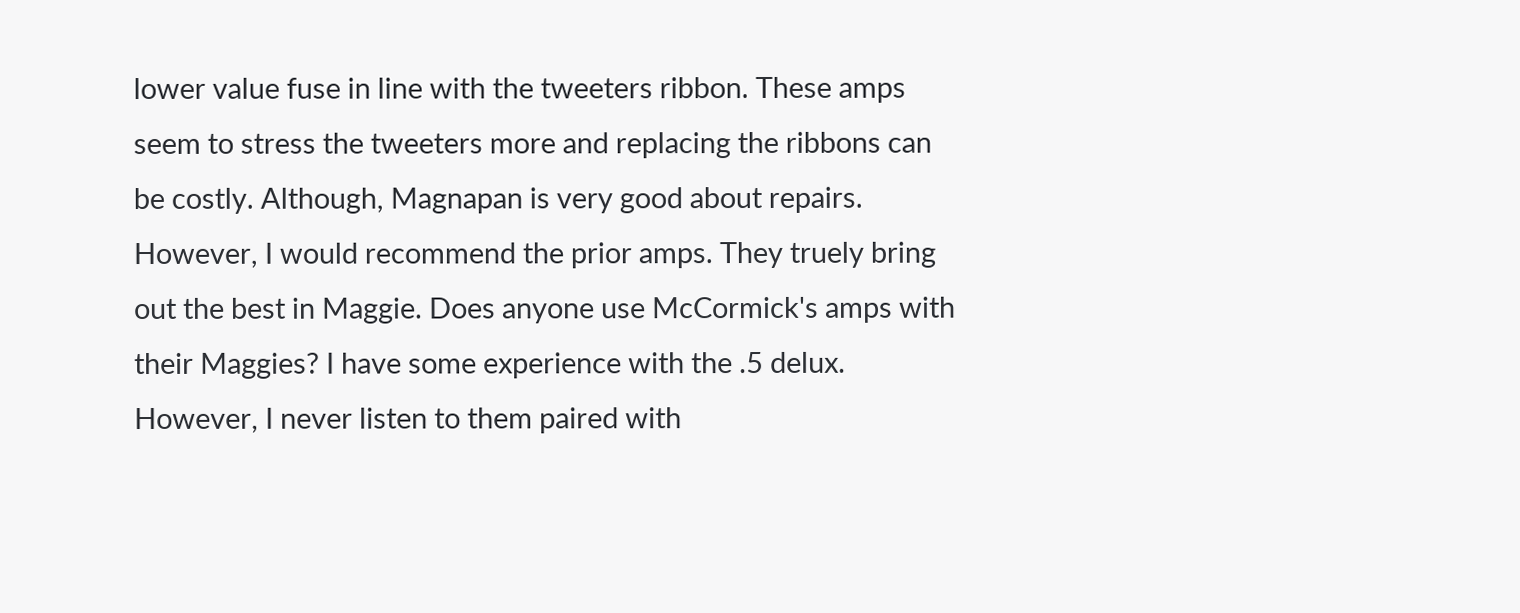lower value fuse in line with the tweeters ribbon. These amps seem to stress the tweeters more and replacing the ribbons can be costly. Although, Magnapan is very good about repairs. However, I would recommend the prior amps. They truely bring out the best in Maggie. Does anyone use McCormick's amps with their Maggies? I have some experience with the .5 delux. However, I never listen to them paired with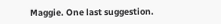Maggie. One last suggestion.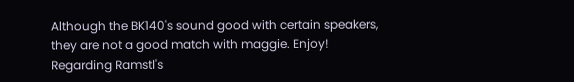Although the BK140's sound good with certain speakers, they are not a good match with maggie. Enjoy!
Regarding Ramstl's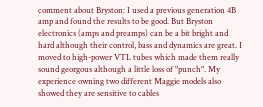comment about Bryston: I used a previous generation 4B amp and found the results to be good. But Bryston electronics (amps and preamps) can be a bit bright and hard although their control, bass and dynamics are great. I moved to high-power VTL tubes which made them really sound georgous although a little loss of "punch". My experience owning two different Maggie models also showed they are sensitive to cables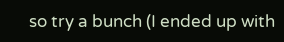so try a bunch (I ended up with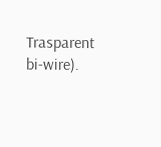Trasparent bi-wire).